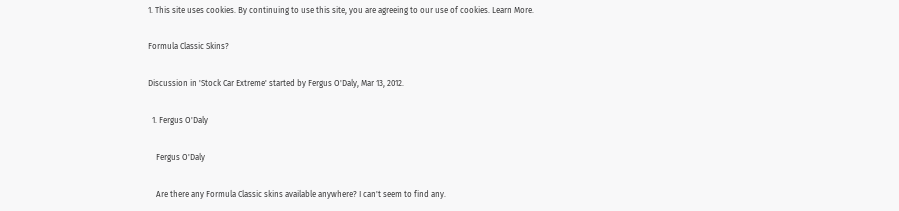1. This site uses cookies. By continuing to use this site, you are agreeing to our use of cookies. Learn More.

Formula Classic Skins?

Discussion in 'Stock Car Extreme' started by Fergus O'Daly, Mar 13, 2012.

  1. Fergus O'Daly

    Fergus O'Daly

    Are there any Formula Classic skins available anywhere? I can't seem to find any.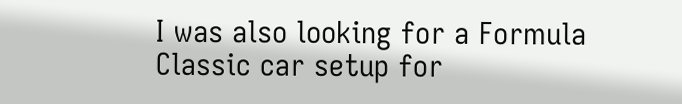I was also looking for a Formula Classic car setup for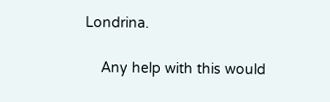Londrina.

    Any help with this would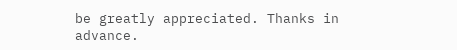be greatly appreciated. Thanks in advance.